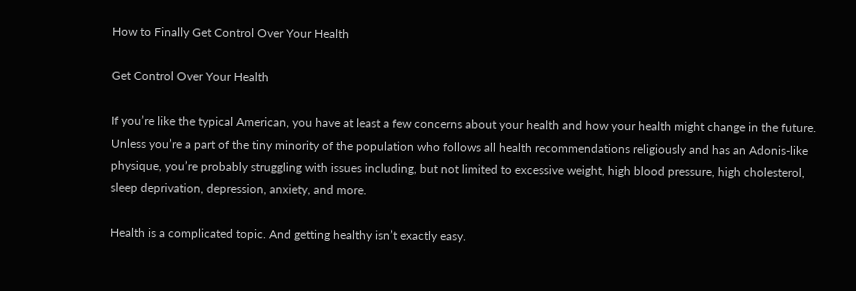How to Finally Get Control Over Your Health

Get Control Over Your Health

If you’re like the typical American, you have at least a few concerns about your health and how your health might change in the future. Unless you’re a part of the tiny minority of the population who follows all health recommendations religiously and has an Adonis-like physique, you’re probably struggling with issues including, but not limited to excessive weight, high blood pressure, high cholesterol, sleep deprivation, depression, anxiety, and more.

Health is a complicated topic. And getting healthy isn’t exactly easy.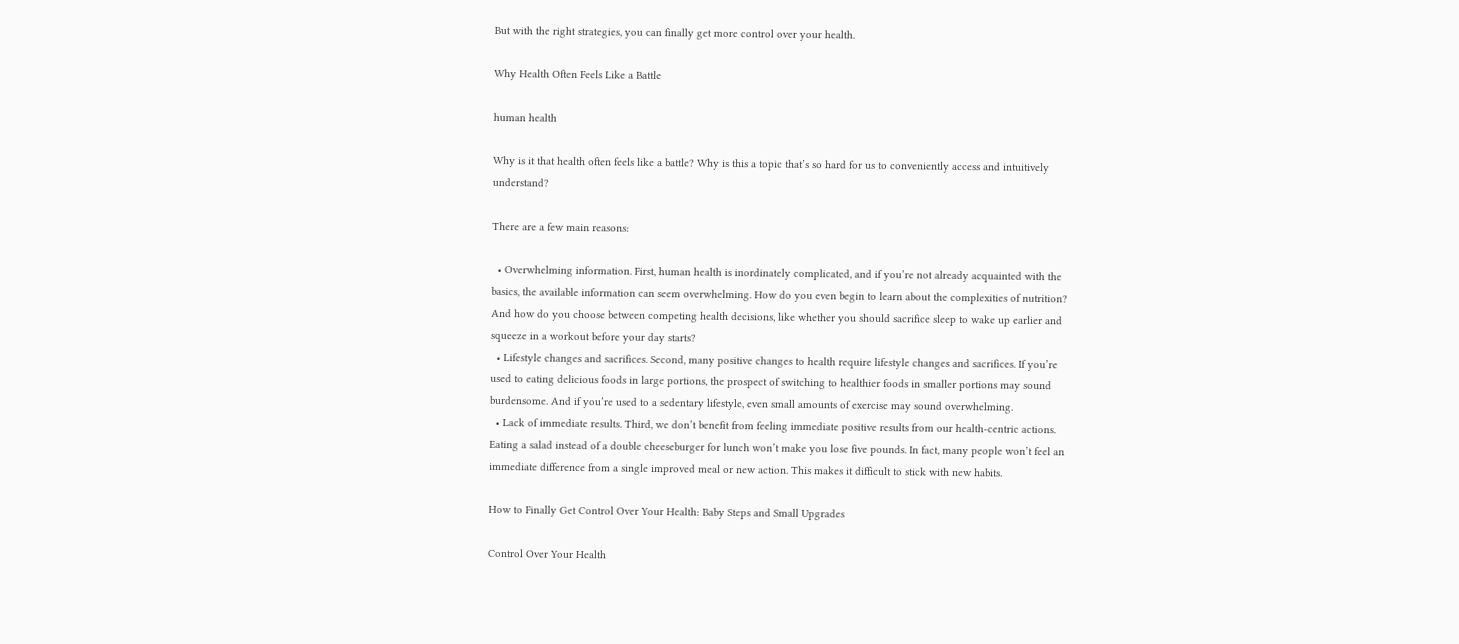But with the right strategies, you can finally get more control over your health.

Why Health Often Feels Like a Battle

human health

Why is it that health often feels like a battle? Why is this a topic that’s so hard for us to conveniently access and intuitively understand?

There are a few main reasons:

  • Overwhelming information. First, human health is inordinately complicated, and if you’re not already acquainted with the basics, the available information can seem overwhelming. How do you even begin to learn about the complexities of nutrition? And how do you choose between competing health decisions, like whether you should sacrifice sleep to wake up earlier and squeeze in a workout before your day starts?
  • Lifestyle changes and sacrifices. Second, many positive changes to health require lifestyle changes and sacrifices. If you’re used to eating delicious foods in large portions, the prospect of switching to healthier foods in smaller portions may sound burdensome. And if you’re used to a sedentary lifestyle, even small amounts of exercise may sound overwhelming.
  • Lack of immediate results. Third, we don’t benefit from feeling immediate positive results from our health-centric actions. Eating a salad instead of a double cheeseburger for lunch won’t make you lose five pounds. In fact, many people won’t feel an immediate difference from a single improved meal or new action. This makes it difficult to stick with new habits.

How to Finally Get Control Over Your Health: Baby Steps and Small Upgrades

Control Over Your Health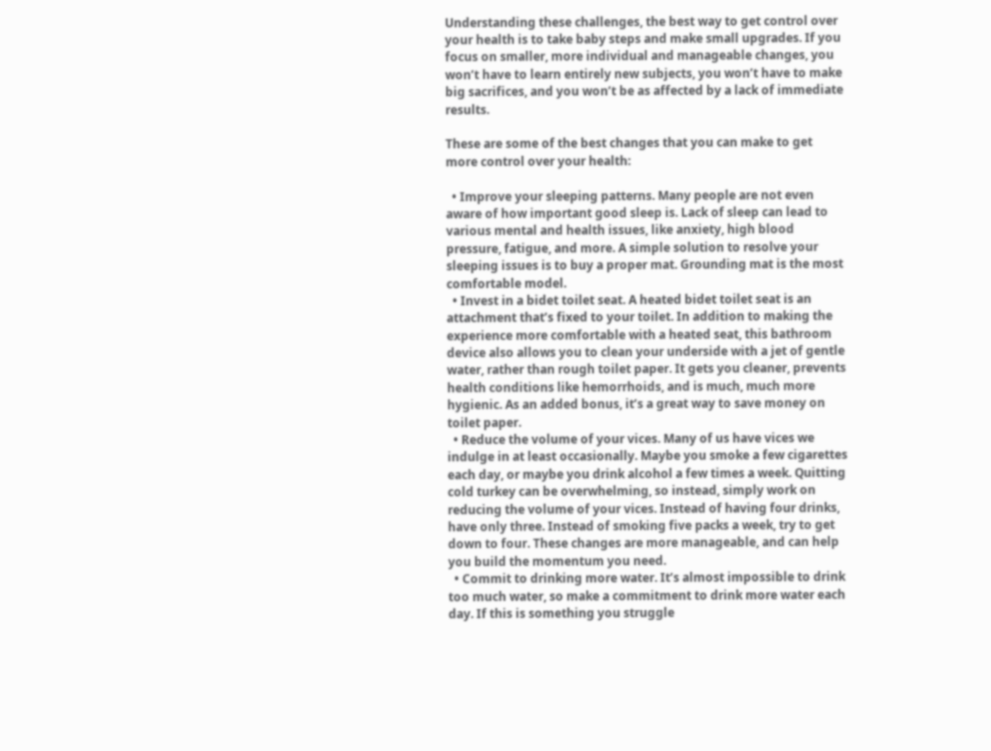Understanding these challenges, the best way to get control over your health is to take baby steps and make small upgrades. If you focus on smaller, more individual and manageable changes, you won’t have to learn entirely new subjects, you won’t have to make big sacrifices, and you won’t be as affected by a lack of immediate results.

These are some of the best changes that you can make to get more control over your health:

  • Improve your sleeping patterns. Many people are not even aware of how important good sleep is. Lack of sleep can lead to various mental and health issues, like anxiety, high blood pressure, fatigue, and more. A simple solution to resolve your sleeping issues is to buy a proper mat. Grounding mat is the most comfortable model.
  • Invest in a bidet toilet seat. A heated bidet toilet seat is an attachment that’s fixed to your toilet. In addition to making the experience more comfortable with a heated seat, this bathroom device also allows you to clean your underside with a jet of gentle water, rather than rough toilet paper. It gets you cleaner, prevents health conditions like hemorrhoids, and is much, much more hygienic. As an added bonus, it’s a great way to save money on toilet paper.
  • Reduce the volume of your vices. Many of us have vices we indulge in at least occasionally. Maybe you smoke a few cigarettes each day, or maybe you drink alcohol a few times a week. Quitting cold turkey can be overwhelming, so instead, simply work on reducing the volume of your vices. Instead of having four drinks, have only three. Instead of smoking five packs a week, try to get down to four. These changes are more manageable, and can help you build the momentum you need.
  • Commit to drinking more water. It’s almost impossible to drink too much water, so make a commitment to drink more water each day. If this is something you struggle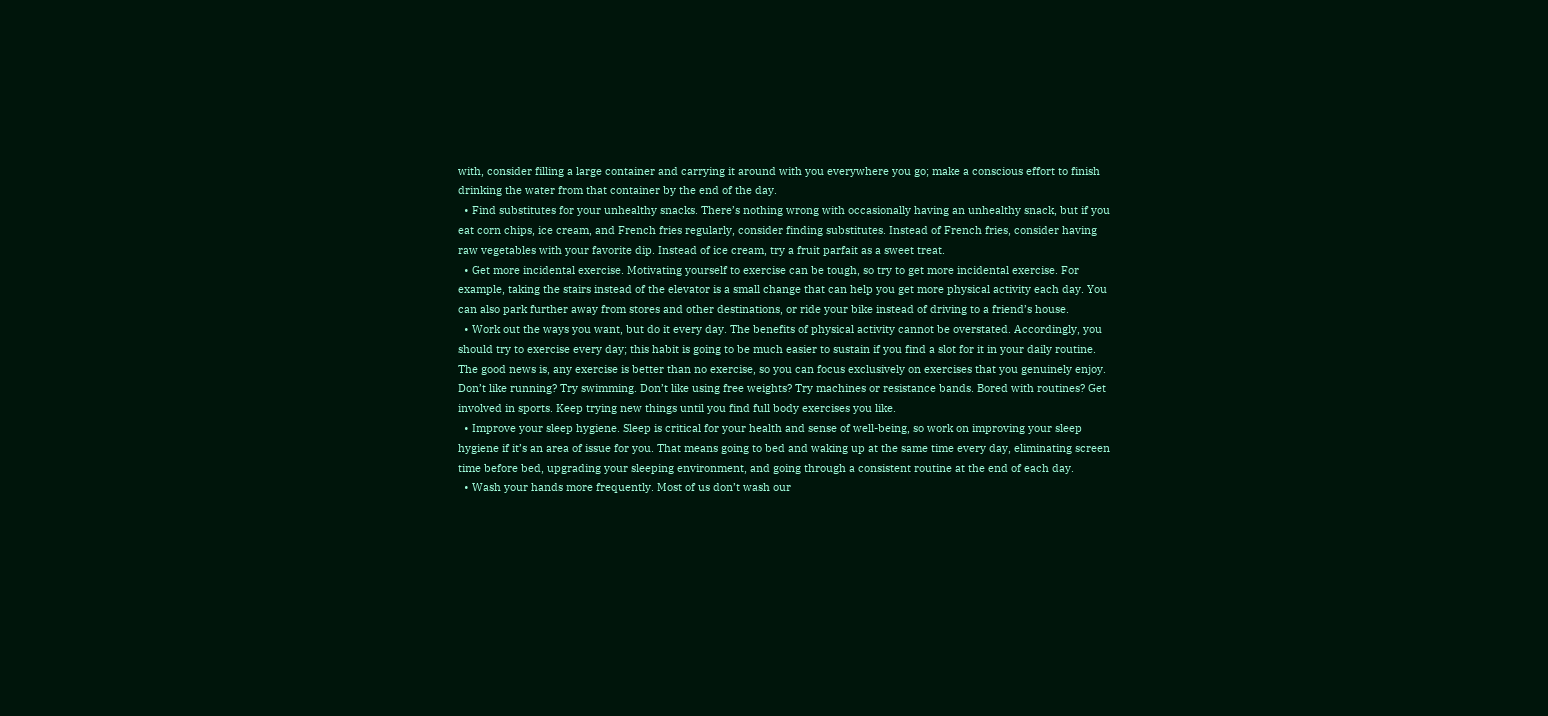with, consider filling a large container and carrying it around with you everywhere you go; make a conscious effort to finish drinking the water from that container by the end of the day.
  • Find substitutes for your unhealthy snacks. There’s nothing wrong with occasionally having an unhealthy snack, but if you eat corn chips, ice cream, and French fries regularly, consider finding substitutes. Instead of French fries, consider having raw vegetables with your favorite dip. Instead of ice cream, try a fruit parfait as a sweet treat.
  • Get more incidental exercise. Motivating yourself to exercise can be tough, so try to get more incidental exercise. For example, taking the stairs instead of the elevator is a small change that can help you get more physical activity each day. You can also park further away from stores and other destinations, or ride your bike instead of driving to a friend’s house.
  • Work out the ways you want, but do it every day. The benefits of physical activity cannot be overstated. Accordingly, you should try to exercise every day; this habit is going to be much easier to sustain if you find a slot for it in your daily routine. The good news is, any exercise is better than no exercise, so you can focus exclusively on exercises that you genuinely enjoy. Don’t like running? Try swimming. Don’t like using free weights? Try machines or resistance bands. Bored with routines? Get involved in sports. Keep trying new things until you find full body exercises you like.
  • Improve your sleep hygiene. Sleep is critical for your health and sense of well-being, so work on improving your sleep hygiene if it’s an area of issue for you. That means going to bed and waking up at the same time every day, eliminating screen time before bed, upgrading your sleeping environment, and going through a consistent routine at the end of each day.
  • Wash your hands more frequently. Most of us don’t wash our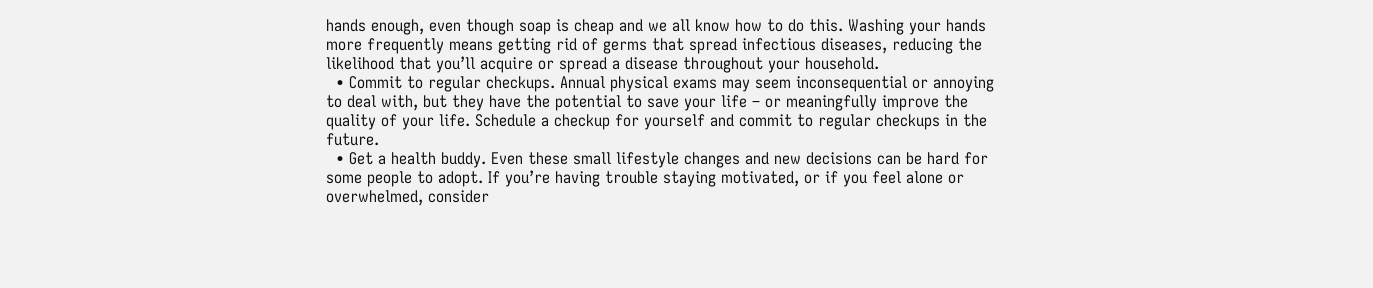hands enough, even though soap is cheap and we all know how to do this. Washing your hands more frequently means getting rid of germs that spread infectious diseases, reducing the likelihood that you’ll acquire or spread a disease throughout your household.
  • Commit to regular checkups. Annual physical exams may seem inconsequential or annoying to deal with, but they have the potential to save your life – or meaningfully improve the quality of your life. Schedule a checkup for yourself and commit to regular checkups in the future.
  • Get a health buddy. Even these small lifestyle changes and new decisions can be hard for some people to adopt. If you’re having trouble staying motivated, or if you feel alone or overwhelmed, consider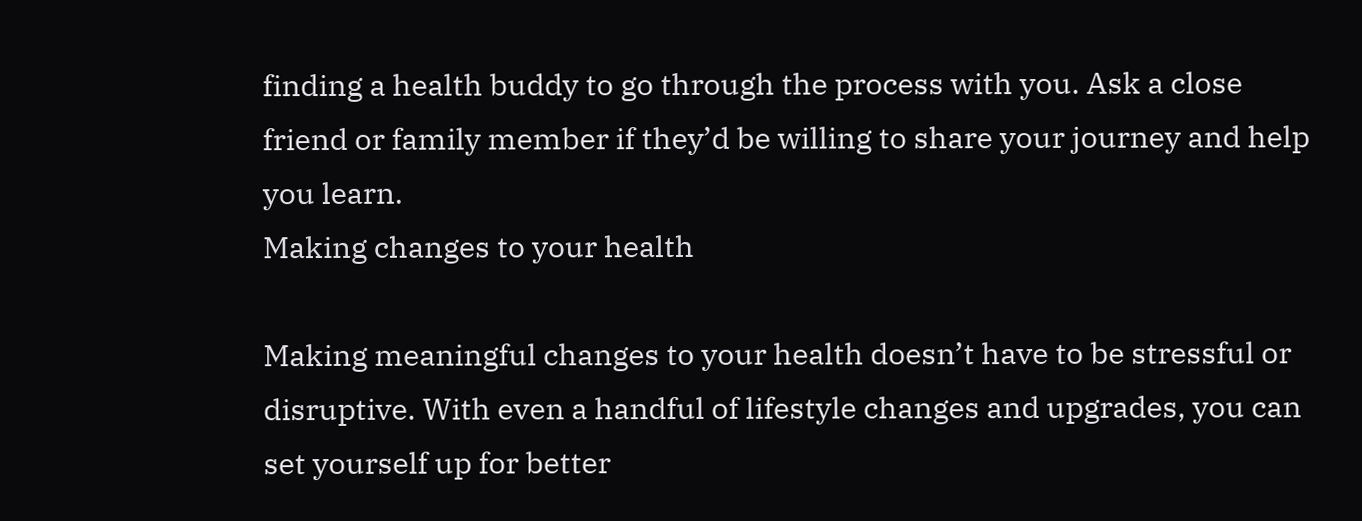finding a health buddy to go through the process with you. Ask a close friend or family member if they’d be willing to share your journey and help you learn.
Making changes to your health

Making meaningful changes to your health doesn’t have to be stressful or disruptive. With even a handful of lifestyle changes and upgrades, you can set yourself up for better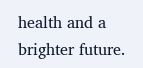health and a brighter future.